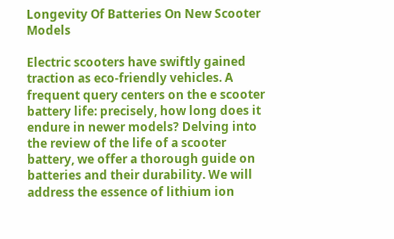Longevity Of Batteries On New Scooter Models

Electric scooters have swiftly gained traction as eco-friendly vehicles. A frequent query centers on the e scooter battery life: precisely, how long does it endure in newer models? Delving into the review of the life of a scooter battery, we offer a thorough guide on batteries and their durability. We will address the essence of lithium ion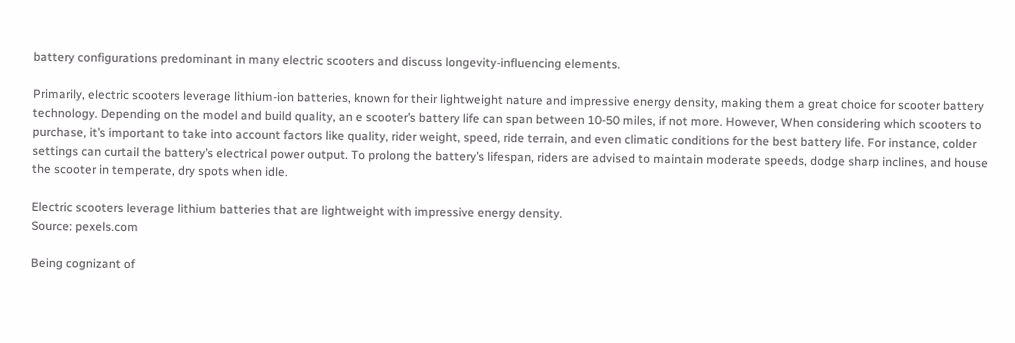battery configurations predominant in many electric scooters and discuss longevity-influencing elements.

Primarily, electric scooters leverage lithium-ion batteries, known for their lightweight nature and impressive energy density, making them a great choice for scooter battery technology. Depending on the model and build quality, an e scooter’s battery life can span between 10-50 miles, if not more. However, When considering which scooters to purchase, it’s important to take into account factors like quality, rider weight, speed, ride terrain, and even climatic conditions for the best battery life. For instance, colder settings can curtail the battery’s electrical power output. To prolong the battery’s lifespan, riders are advised to maintain moderate speeds, dodge sharp inclines, and house the scooter in temperate, dry spots when idle.

Electric scooters leverage lithium batteries that are lightweight with impressive energy density.
Source: pexels.com

Being cognizant of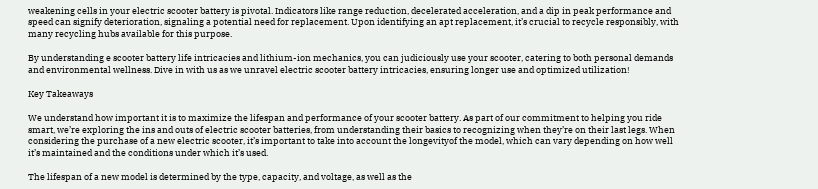weakening cells in your electric scooter battery is pivotal. Indicators like range reduction, decelerated acceleration, and a dip in peak performance and speed can signify deterioration, signaling a potential need for replacement. Upon identifying an apt replacement, it’s crucial to recycle responsibly, with many recycling hubs available for this purpose.

By understanding e scooter battery life intricacies and lithium-ion mechanics, you can judiciously use your scooter, catering to both personal demands and environmental wellness. Dive in with us as we unravel electric scooter battery intricacies, ensuring longer use and optimized utilization!

Key Takeaways

We understand how important it is to maximize the lifespan and performance of your scooter battery. As part of our commitment to helping you ride smart, we’re exploring the ins and outs of electric scooter batteries, from understanding their basics to recognizing when they’re on their last legs. When considering the purchase of a new electric scooter, it’s important to take into account the longevityof the model, which can vary depending on how well it’s maintained and the conditions under which it’s used.

The lifespan of a new model is determined by the type, capacity, and voltage, as well as the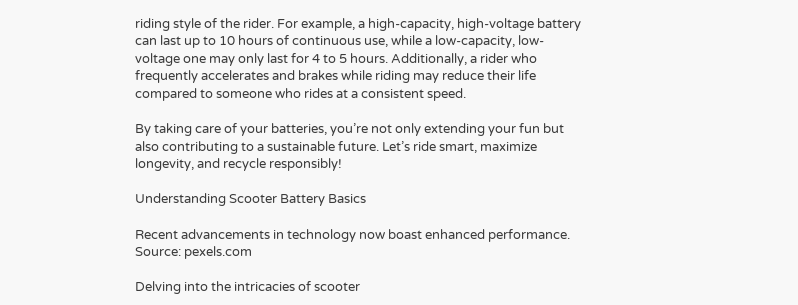riding style of the rider. For example, a high-capacity, high-voltage battery can last up to 10 hours of continuous use, while a low-capacity, low-voltage one may only last for 4 to 5 hours. Additionally, a rider who frequently accelerates and brakes while riding may reduce their life compared to someone who rides at a consistent speed.

By taking care of your batteries, you’re not only extending your fun but also contributing to a sustainable future. Let’s ride smart, maximize longevity, and recycle responsibly!

Understanding Scooter Battery Basics

Recent advancements in technology now boast enhanced performance.
Source: pexels.com

Delving into the intricacies of scooter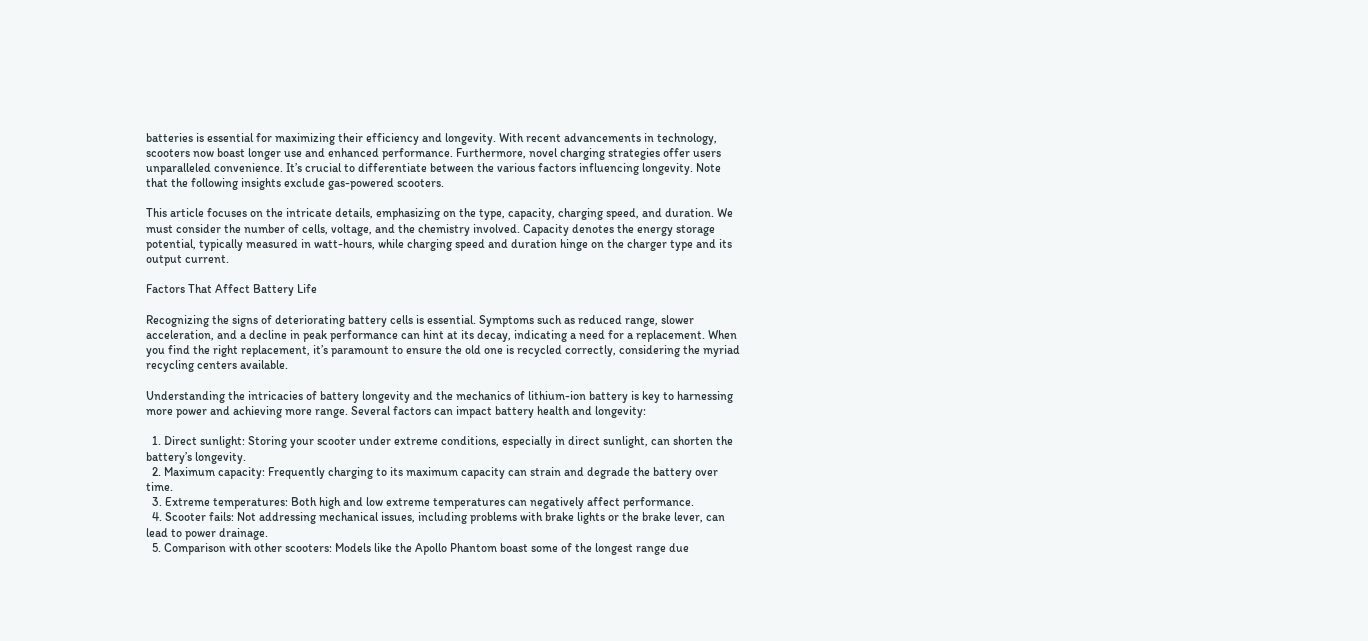batteries is essential for maximizing their efficiency and longevity. With recent advancements in technology, scooters now boast longer use and enhanced performance. Furthermore, novel charging strategies offer users unparalleled convenience. It’s crucial to differentiate between the various factors influencing longevity. Note that the following insights exclude gas-powered scooters.

This article focuses on the intricate details, emphasizing on the type, capacity, charging speed, and duration. We must consider the number of cells, voltage, and the chemistry involved. Capacity denotes the energy storage potential, typically measured in watt-hours, while charging speed and duration hinge on the charger type and its output current.

Factors That Affect Battery Life

Recognizing the signs of deteriorating battery cells is essential. Symptoms such as reduced range, slower acceleration, and a decline in peak performance can hint at its decay, indicating a need for a replacement. When you find the right replacement, it’s paramount to ensure the old one is recycled correctly, considering the myriad recycling centers available.

Understanding the intricacies of battery longevity and the mechanics of lithium-ion battery is key to harnessing more power and achieving more range. Several factors can impact battery health and longevity:

  1. Direct sunlight: Storing your scooter under extreme conditions, especially in direct sunlight, can shorten the battery’s longevity.
  2. Maximum capacity: Frequently charging to its maximum capacity can strain and degrade the battery over time.
  3. Extreme temperatures: Both high and low extreme temperatures can negatively affect performance.
  4. Scooter fails: Not addressing mechanical issues, including problems with brake lights or the brake lever, can lead to power drainage.
  5. Comparison with other scooters: Models like the Apollo Phantom boast some of the longest range due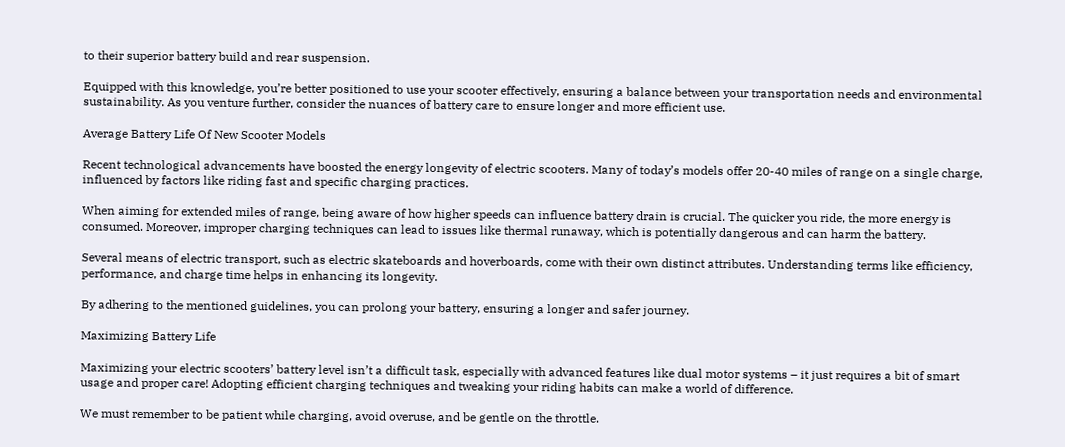to their superior battery build and rear suspension.

Equipped with this knowledge, you’re better positioned to use your scooter effectively, ensuring a balance between your transportation needs and environmental sustainability. As you venture further, consider the nuances of battery care to ensure longer and more efficient use.

Average Battery Life Of New Scooter Models

Recent technological advancements have boosted the energy longevity of electric scooters. Many of today’s models offer 20-40 miles of range on a single charge, influenced by factors like riding fast and specific charging practices.

When aiming for extended miles of range, being aware of how higher speeds can influence battery drain is crucial. The quicker you ride, the more energy is consumed. Moreover, improper charging techniques can lead to issues like thermal runaway, which is potentially dangerous and can harm the battery.

Several means of electric transport, such as electric skateboards and hoverboards, come with their own distinct attributes. Understanding terms like efficiency, performance, and charge time helps in enhancing its longevity.

By adhering to the mentioned guidelines, you can prolong your battery, ensuring a longer and safer journey.

Maximizing Battery Life

Maximizing your electric scooters’ battery level isn’t a difficult task, especially with advanced features like dual motor systems – it just requires a bit of smart usage and proper care! Adopting efficient charging techniques and tweaking your riding habits can make a world of difference.

We must remember to be patient while charging, avoid overuse, and be gentle on the throttle.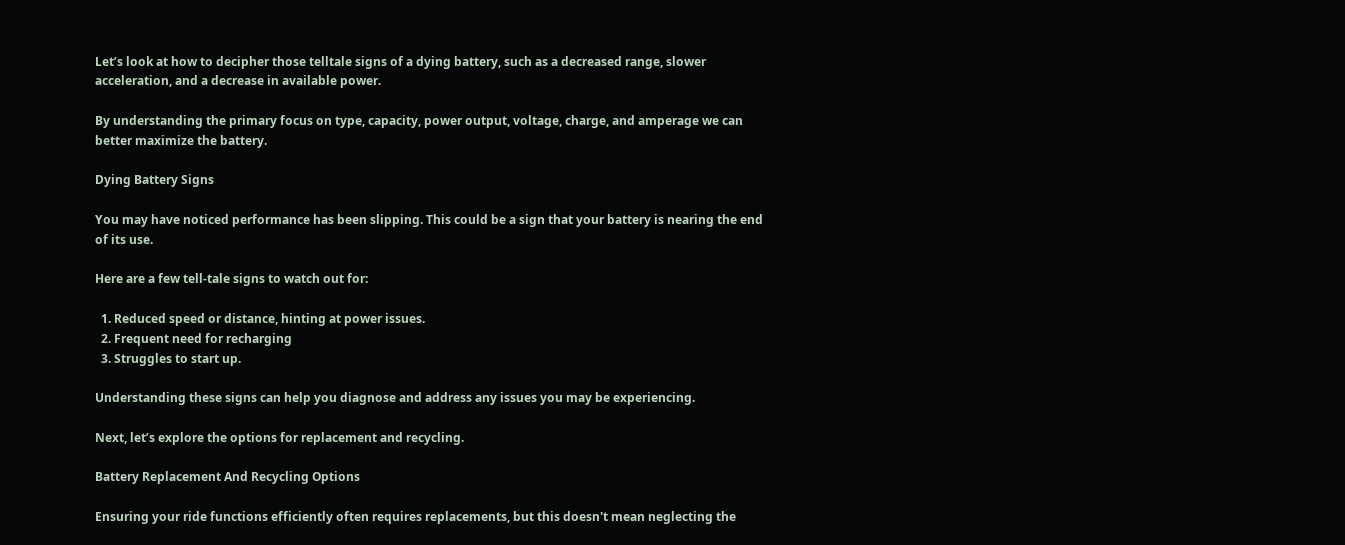Let’s look at how to decipher those telltale signs of a dying battery, such as a decreased range, slower acceleration, and a decrease in available power.

By understanding the primary focus on type, capacity, power output, voltage, charge, and amperage we can better maximize the battery.

Dying Battery Signs

You may have noticed performance has been slipping. This could be a sign that your battery is nearing the end of its use.

Here are a few tell-tale signs to watch out for:

  1. Reduced speed or distance, hinting at power issues.
  2. Frequent need for recharging
  3. Struggles to start up.

Understanding these signs can help you diagnose and address any issues you may be experiencing.

Next, let’s explore the options for replacement and recycling.

Battery Replacement And Recycling Options

Ensuring your ride functions efficiently often requires replacements, but this doesn't mean neglecting the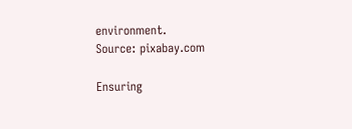environment.
Source: pixabay.com

Ensuring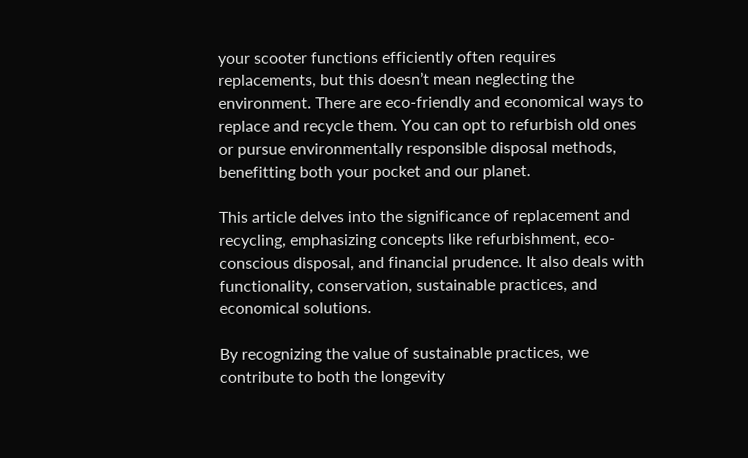your scooter functions efficiently often requires replacements, but this doesn’t mean neglecting the environment. There are eco-friendly and economical ways to replace and recycle them. You can opt to refurbish old ones or pursue environmentally responsible disposal methods, benefitting both your pocket and our planet.

This article delves into the significance of replacement and recycling, emphasizing concepts like refurbishment, eco-conscious disposal, and financial prudence. It also deals with functionality, conservation, sustainable practices, and economical solutions.

By recognizing the value of sustainable practices, we contribute to both the longevity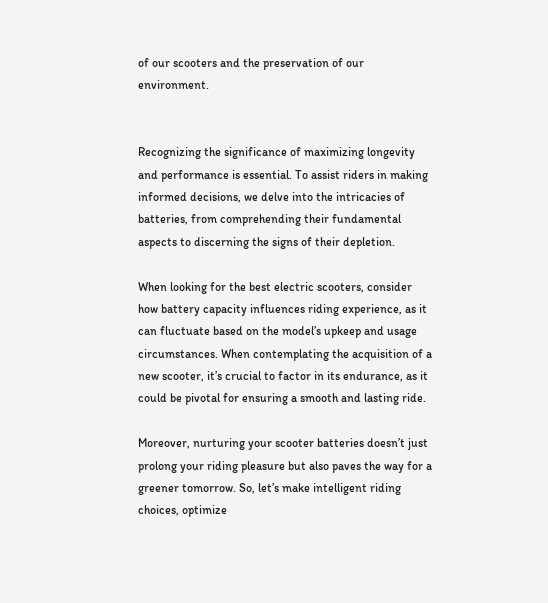of our scooters and the preservation of our environment.


Recognizing the significance of maximizing longevity and performance is essential. To assist riders in making informed decisions, we delve into the intricacies of batteries, from comprehending their fundamental aspects to discerning the signs of their depletion.

When looking for the best electric scooters, consider how battery capacity influences riding experience, as it can fluctuate based on the model’s upkeep and usage circumstances. When contemplating the acquisition of a new scooter, it’s crucial to factor in its endurance, as it could be pivotal for ensuring a smooth and lasting ride.

Moreover, nurturing your scooter batteries doesn’t just prolong your riding pleasure but also paves the way for a greener tomorrow. So, let’s make intelligent riding choices, optimize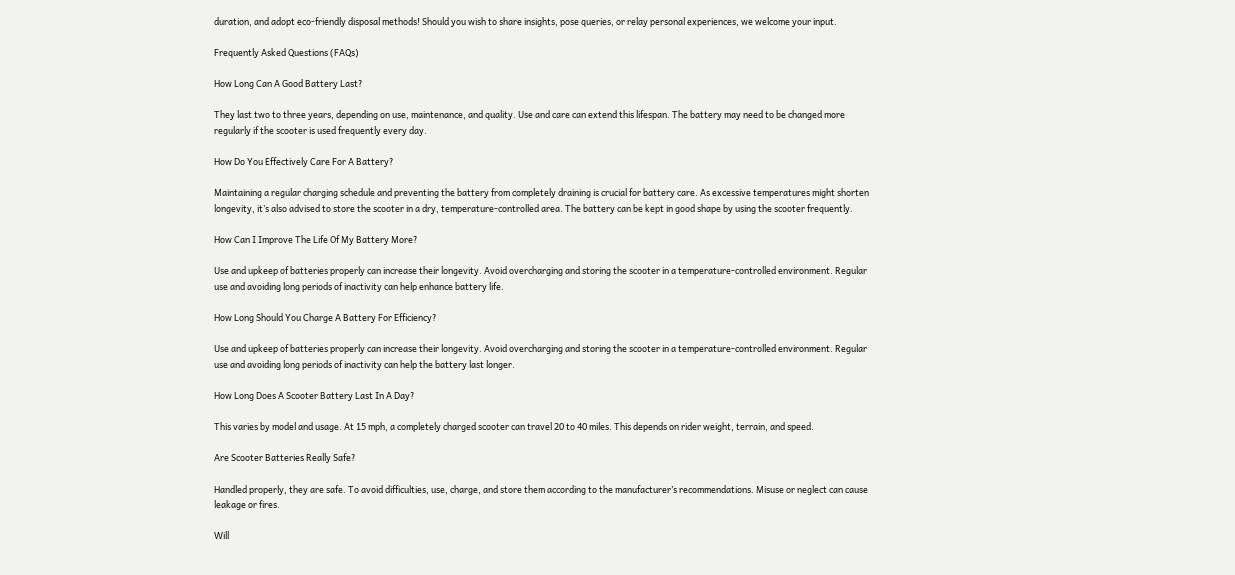duration, and adopt eco-friendly disposal methods! Should you wish to share insights, pose queries, or relay personal experiences, we welcome your input.

Frequently Asked Questions (FAQs)

How Long Can A Good Battery Last?

They last two to three years, depending on use, maintenance, and quality. Use and care can extend this lifespan. The battery may need to be changed more regularly if the scooter is used frequently every day.

How Do You Effectively Care For A Battery?

Maintaining a regular charging schedule and preventing the battery from completely draining is crucial for battery care. As excessive temperatures might shorten longevity, it’s also advised to store the scooter in a dry, temperature-controlled area. The battery can be kept in good shape by using the scooter frequently.

How Can I Improve The Life Of My Battery More?

Use and upkeep of batteries properly can increase their longevity. Avoid overcharging and storing the scooter in a temperature-controlled environment. Regular use and avoiding long periods of inactivity can help enhance battery life.

How Long Should You Charge A Battery For Efficiency?

Use and upkeep of batteries properly can increase their longevity. Avoid overcharging and storing the scooter in a temperature-controlled environment. Regular use and avoiding long periods of inactivity can help the battery last longer.

How Long Does A Scooter Battery Last In A Day?

This varies by model and usage. At 15 mph, a completely charged scooter can travel 20 to 40 miles. This depends on rider weight, terrain, and speed.

Are Scooter Batteries Really Safe?

Handled properly, they are safe. To avoid difficulties, use, charge, and store them according to the manufacturer’s recommendations. Misuse or neglect can cause leakage or fires.

Will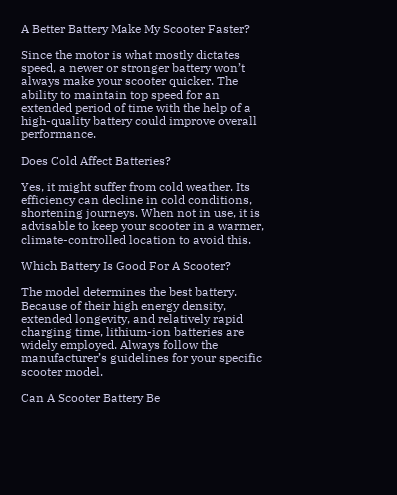A Better Battery Make My Scooter Faster?

Since the motor is what mostly dictates speed, a newer or stronger battery won’t always make your scooter quicker. The ability to maintain top speed for an extended period of time with the help of a high-quality battery could improve overall performance.

Does Cold Affect Batteries?

Yes, it might suffer from cold weather. Its efficiency can decline in cold conditions, shortening journeys. When not in use, it is advisable to keep your scooter in a warmer, climate-controlled location to avoid this.

Which Battery Is Good For A Scooter?

The model determines the best battery. Because of their high energy density, extended longevity, and relatively rapid charging time, lithium-ion batteries are widely employed. Always follow the manufacturer’s guidelines for your specific scooter model.

Can A Scooter Battery Be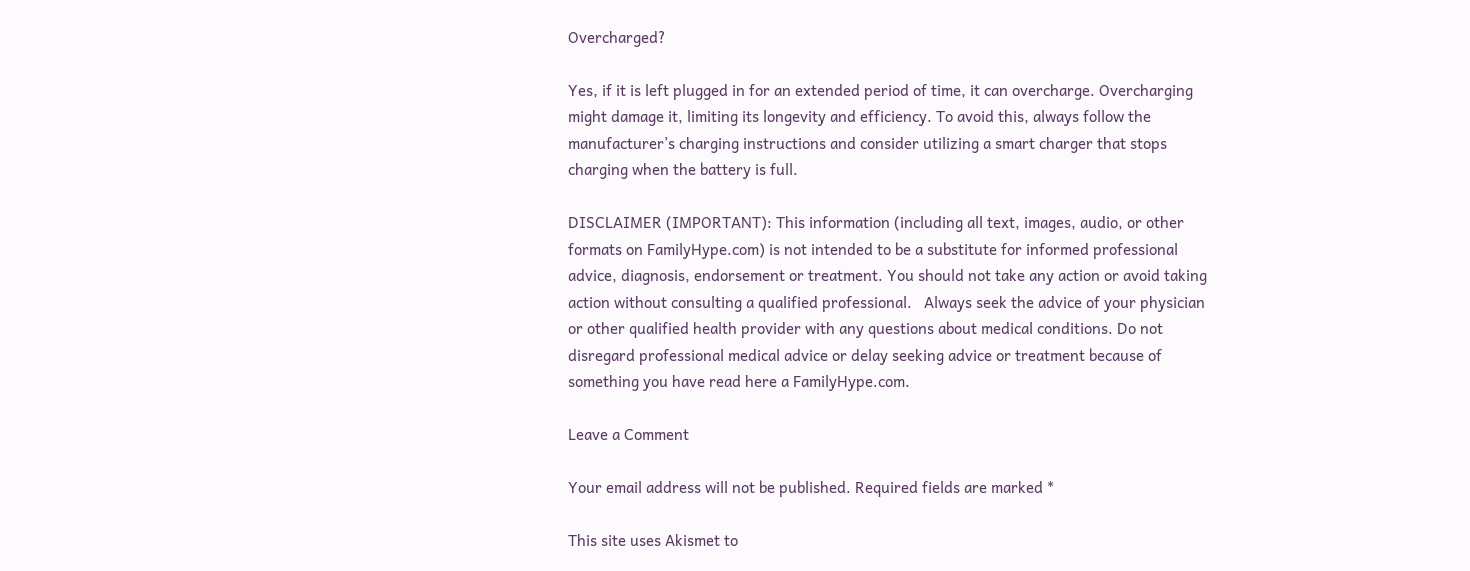Overcharged?

Yes, if it is left plugged in for an extended period of time, it can overcharge. Overcharging might damage it, limiting its longevity and efficiency. To avoid this, always follow the manufacturer’s charging instructions and consider utilizing a smart charger that stops charging when the battery is full.

DISCLAIMER (IMPORTANT): This information (including all text, images, audio, or other formats on FamilyHype.com) is not intended to be a substitute for informed professional advice, diagnosis, endorsement or treatment. You should not take any action or avoid taking action without consulting a qualified professional.   Always seek the advice of your physician or other qualified health provider with any questions about medical conditions. Do not disregard professional medical advice or delay seeking advice or treatment because of something you have read here a FamilyHype.com.

Leave a Comment

Your email address will not be published. Required fields are marked *

This site uses Akismet to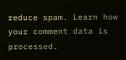reduce spam. Learn how your comment data is processed.